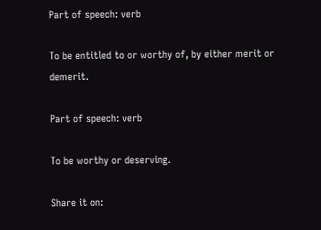Part of speech: verb

To be entitled to or worthy of, by either merit or demerit.

Part of speech: verb

To be worthy or deserving.

Share it on: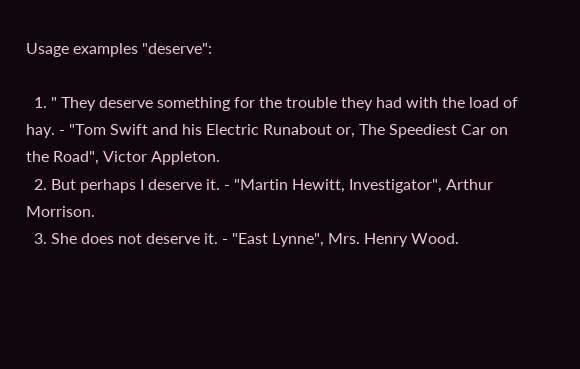Usage examples "deserve":

  1. " They deserve something for the trouble they had with the load of hay. - "Tom Swift and his Electric Runabout or, The Speediest Car on the Road", Victor Appleton.
  2. But perhaps I deserve it. - "Martin Hewitt, Investigator", Arthur Morrison.
  3. She does not deserve it. - "East Lynne", Mrs. Henry Wood.